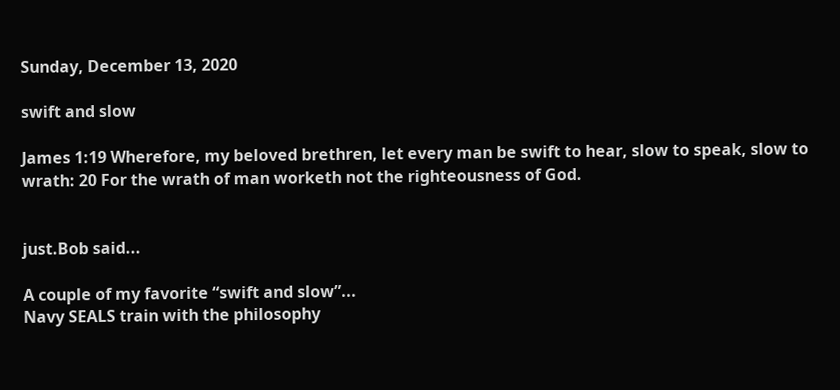Sunday, December 13, 2020

swift and slow

James 1:19 Wherefore, my beloved brethren, let every man be swift to hear, slow to speak, slow to wrath: 20 For the wrath of man worketh not the righteousness of God.


just.Bob said...

A couple of my favorite “swift and slow”...
Navy SEALS train with the philosophy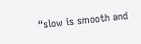“slow is smooth and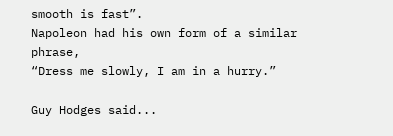smooth is fast”.
Napoleon had his own form of a similar phrase,
“Dress me slowly, I am in a hurry.”

Guy Hodges said...